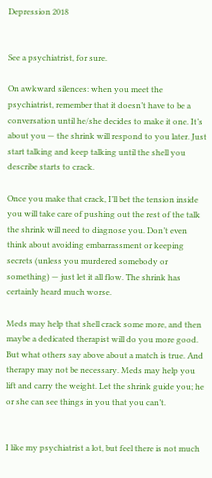Depression 2018


See a psychiatrist, for sure.

On awkward silences: when you meet the psychiatrist, remember that it doesn’t have to be a conversation until he/she decides to make it one. It’s about you — the shrink will respond to you later. Just start talking and keep talking until the shell you describe starts to crack.

Once you make that crack, I’ll bet the tension inside you will take care of pushing out the rest of the talk the shrink will need to diagnose you. Don’t even think about avoiding embarrassment or keeping secrets (unless you murdered somebody or something) — just let it all flow. The shrink has certainly heard much worse.

Meds may help that shell crack some more, and then maybe a dedicated therapist will do you more good. But what others say above about a match is true. And therapy may not be necessary. Meds may help you lift and carry the weight. Let the shrink guide you; he or she can see things in you that you can’t.


I like my psychiatrist a lot, but feel there is not much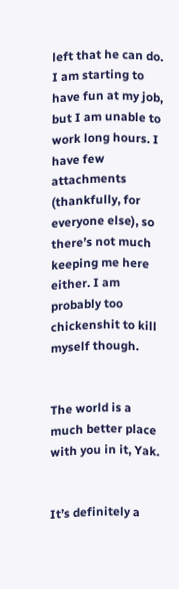left that he can do. I am starting to have fun at my job, but I am unable to work long hours. I have few attachments (thankfully, for everyone else), so there’s not much keeping me here either. I am probably too chickenshit to kill myself though.


The world is a much better place with you in it, Yak.


It’s definitely a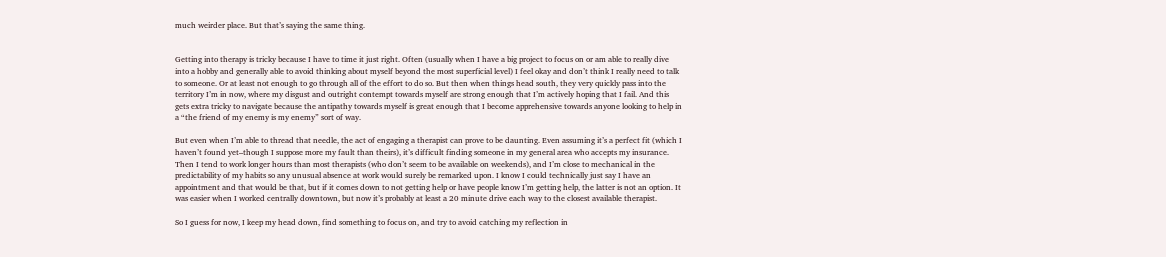much weirder place. But that’s saying the same thing.


Getting into therapy is tricky because I have to time it just right. Often (usually when I have a big project to focus on or am able to really dive into a hobby and generally able to avoid thinking about myself beyond the most superficial level) I feel okay and don’t think I really need to talk to someone. Or at least not enough to go through all of the effort to do so. But then when things head south, they very quickly pass into the territory I’m in now, where my disgust and outright contempt towards myself are strong enough that I’m actively hoping that I fail. And this gets extra tricky to navigate because the antipathy towards myself is great enough that I become apprehensive towards anyone looking to help in a “the friend of my enemy is my enemy” sort of way.

But even when I’m able to thread that needle, the act of engaging a therapist can prove to be daunting. Even assuming it’s a perfect fit (which I haven’t found yet–though I suppose more my fault than theirs), it’s difficult finding someone in my general area who accepts my insurance. Then I tend to work longer hours than most therapists (who don’t seem to be available on weekends), and I’m close to mechanical in the predictability of my habits so any unusual absence at work would surely be remarked upon. I know I could technically just say I have an appointment and that would be that, but if it comes down to not getting help or have people know I’m getting help, the latter is not an option. It was easier when I worked centrally downtown, but now it’s probably at least a 20 minute drive each way to the closest available therapist.

So I guess for now, I keep my head down, find something to focus on, and try to avoid catching my reflection in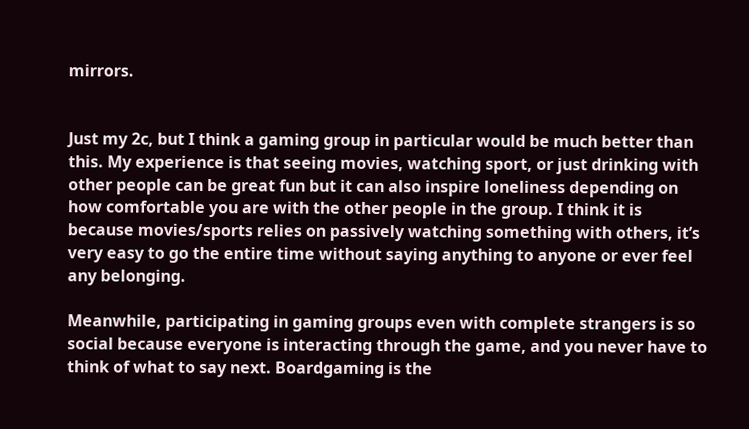mirrors.


Just my 2c, but I think a gaming group in particular would be much better than this. My experience is that seeing movies, watching sport, or just drinking with other people can be great fun but it can also inspire loneliness depending on how comfortable you are with the other people in the group. I think it is because movies/sports relies on passively watching something with others, it’s very easy to go the entire time without saying anything to anyone or ever feel any belonging.

Meanwhile, participating in gaming groups even with complete strangers is so social because everyone is interacting through the game, and you never have to think of what to say next. Boardgaming is the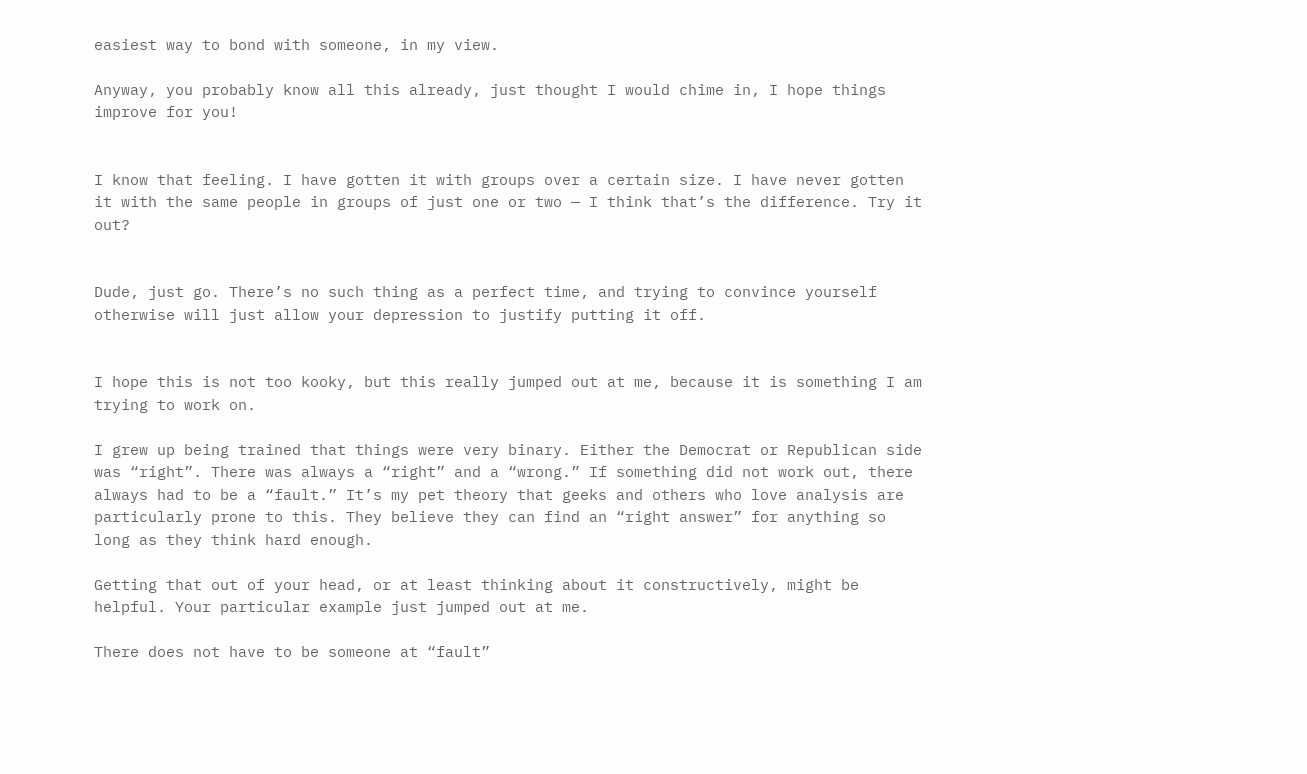easiest way to bond with someone, in my view.

Anyway, you probably know all this already, just thought I would chime in, I hope things improve for you!


I know that feeling. I have gotten it with groups over a certain size. I have never gotten it with the same people in groups of just one or two — I think that’s the difference. Try it out?


Dude, just go. There’s no such thing as a perfect time, and trying to convince yourself otherwise will just allow your depression to justify putting it off.


I hope this is not too kooky, but this really jumped out at me, because it is something I am trying to work on.

I grew up being trained that things were very binary. Either the Democrat or Republican side was “right”. There was always a “right” and a “wrong.” If something did not work out, there always had to be a “fault.” It’s my pet theory that geeks and others who love analysis are particularly prone to this. They believe they can find an “right answer” for anything so long as they think hard enough.

Getting that out of your head, or at least thinking about it constructively, might be helpful. Your particular example just jumped out at me.

There does not have to be someone at “fault”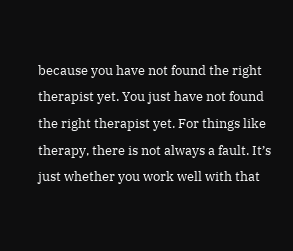because you have not found the right therapist yet. You just have not found the right therapist yet. For things like therapy, there is not always a fault. It’s just whether you work well with that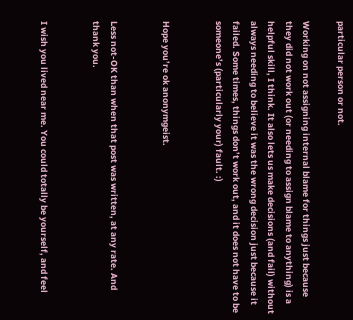particular person or not.

Working on not assigning internal blame for things just because they did not work out (or needing to assign blame to anything) is a helpful skill, I think. It also lets us make decisions (and fail) without always needing to believe it was the wrong decision just because it failed. Some times, things don’t work out, and it does not have to be someone’s (particularly your) fault. :)


Hope you’re ok anonymgeist.


Less not-OK than when that post was written, at any rate. And thank you.


I wish you lived near me. You could totally be yourself, and feel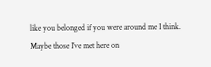like you belonged if you were around me I think.
Maybe those I’ve met here on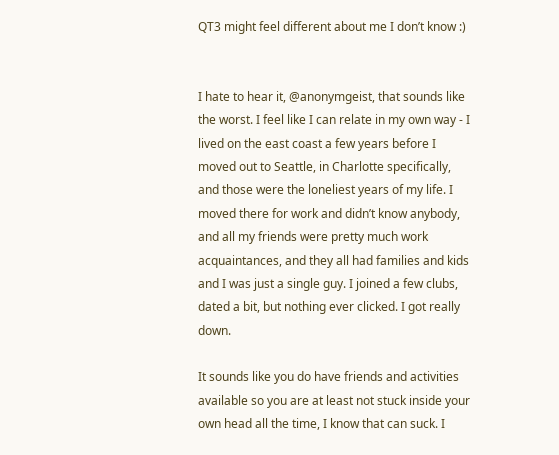QT3 might feel different about me I don’t know :)


I hate to hear it, @anonymgeist, that sounds like the worst. I feel like I can relate in my own way - I lived on the east coast a few years before I moved out to Seattle, in Charlotte specifically, and those were the loneliest years of my life. I moved there for work and didn’t know anybody, and all my friends were pretty much work acquaintances, and they all had families and kids and I was just a single guy. I joined a few clubs, dated a bit, but nothing ever clicked. I got really down.

It sounds like you do have friends and activities available so you are at least not stuck inside your own head all the time, I know that can suck. I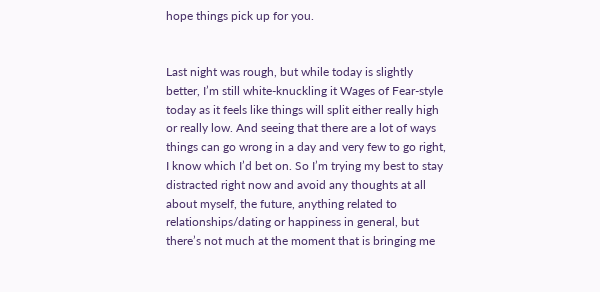hope things pick up for you.


Last night was rough, but while today is slightly better, I’m still white-knuckling it Wages of Fear-style today as it feels like things will split either really high or really low. And seeing that there are a lot of ways things can go wrong in a day and very few to go right, I know which I’d bet on. So I’m trying my best to stay distracted right now and avoid any thoughts at all about myself, the future, anything related to relationships/dating or happiness in general, but there’s not much at the moment that is bringing me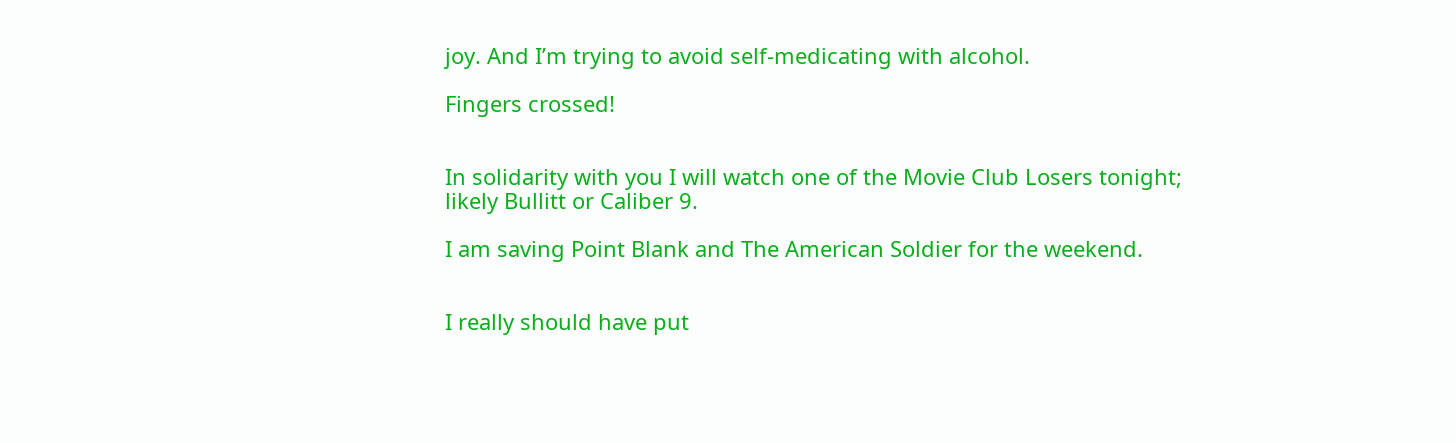joy. And I’m trying to avoid self-medicating with alcohol.

Fingers crossed!


In solidarity with you I will watch one of the Movie Club Losers tonight; likely Bullitt or Caliber 9.

I am saving Point Blank and The American Soldier for the weekend.


I really should have put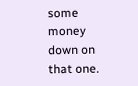some money down on that one.